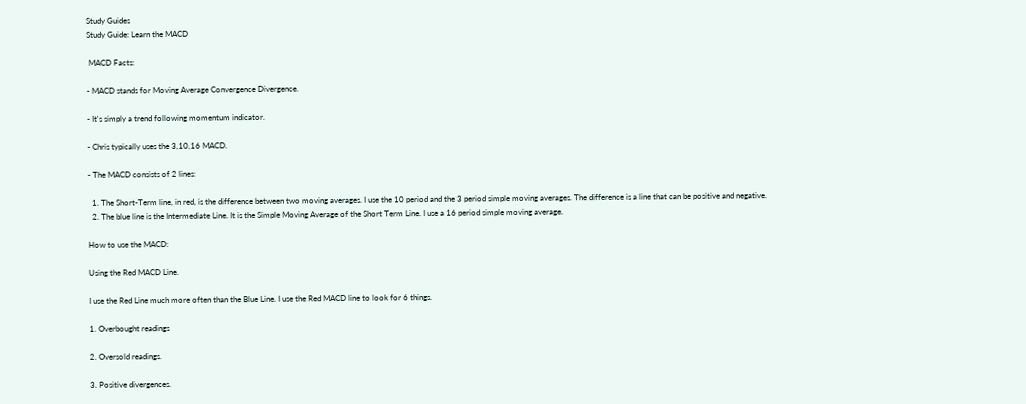Study Guides
Study Guide: Learn the MACD

 MACD Facts:

- MACD stands for Moving Average Convergence Divergence.

- It's simply a trend following momentum indicator.

- Chris typically uses the 3,10,16 MACD.

- The MACD consists of 2 lines:

  1. The Short-Term line, in red, is the difference between two moving averages. I use the 10 period and the 3 period simple moving averages. The difference is a line that can be positive and negative.
  2. The blue line is the Intermediate Line. It is the Simple Moving Average of the Short Term Line. I use a 16 period simple moving average.

How to use the MACD:

Using the Red MACD Line.

I use the Red Line much more often than the Blue Line. I use the Red MACD line to look for 6 things.

1. Overbought readings

2. Oversold readings.

3. Positive divergences.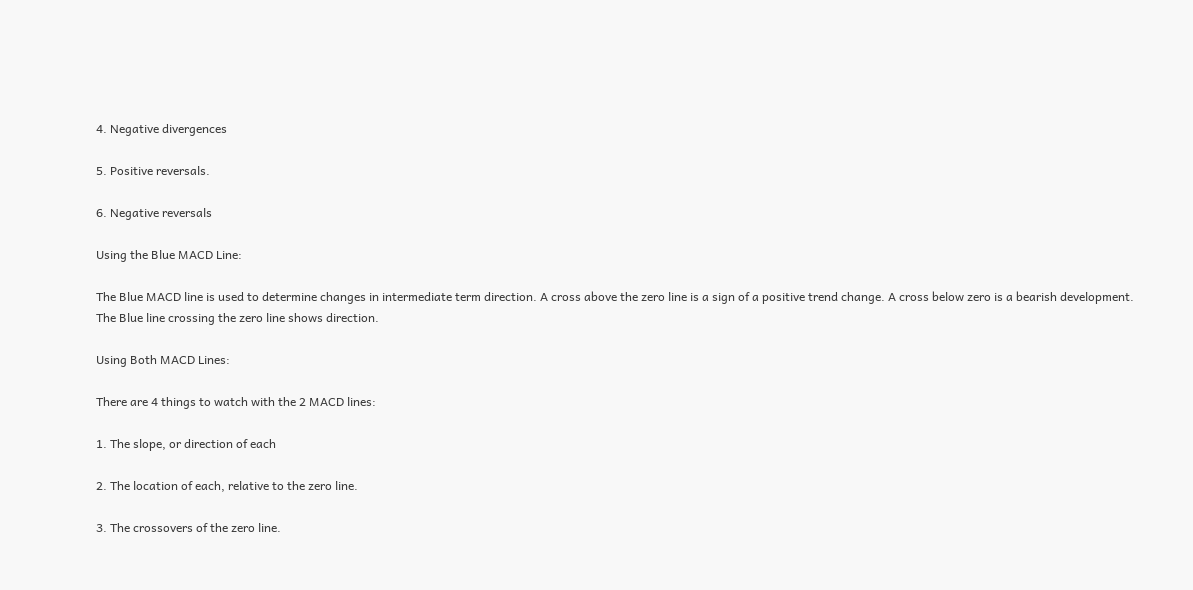4. Negative divergences

5. Positive reversals.

6. Negative reversals

Using the Blue MACD Line:

The Blue MACD line is used to determine changes in intermediate term direction. A cross above the zero line is a sign of a positive trend change. A cross below zero is a bearish development. The Blue line crossing the zero line shows direction.

Using Both MACD Lines:

There are 4 things to watch with the 2 MACD lines:

1. The slope, or direction of each

2. The location of each, relative to the zero line.

3. The crossovers of the zero line.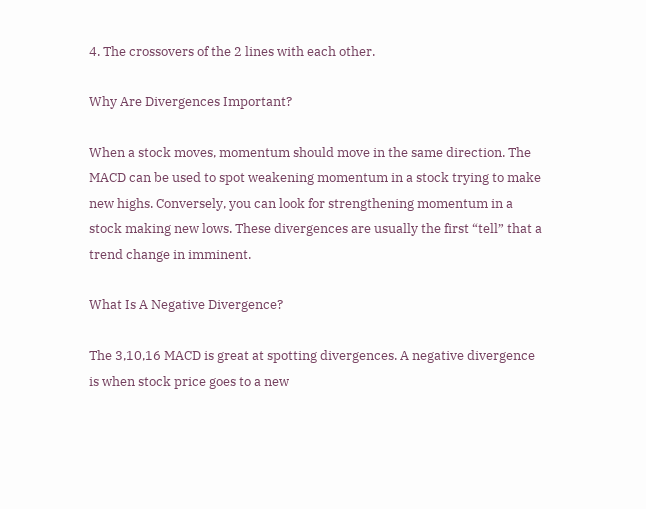4. The crossovers of the 2 lines with each other.

Why Are Divergences Important?

When a stock moves, momentum should move in the same direction. The MACD can be used to spot weakening momentum in a stock trying to make new highs. Conversely, you can look for strengthening momentum in a stock making new lows. These divergences are usually the first “tell” that a trend change in imminent.

What Is A Negative Divergence?

The 3,10,16 MACD is great at spotting divergences. A negative divergence is when stock price goes to a new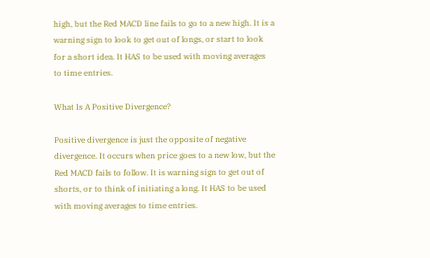high, but the Red MACD line fails to go to a new high. It is a warning sign to look to get out of longs, or start to look for a short idea. It HAS to be used with moving averages to time entries.

What Is A Positive Divergence?

Positive divergence is just the opposite of negative divergence. It occurs when price goes to a new low, but the Red MACD fails to follow. It is warning sign to get out of shorts, or to think of initiating a long. It HAS to be used with moving averages to time entries.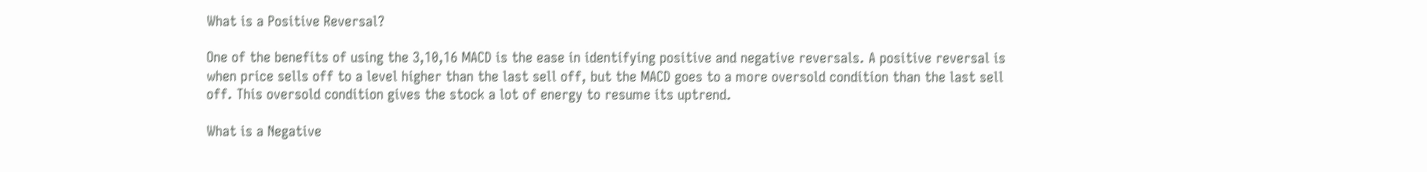What is a Positive Reversal?

One of the benefits of using the 3,10,16 MACD is the ease in identifying positive and negative reversals. A positive reversal is when price sells off to a level higher than the last sell off, but the MACD goes to a more oversold condition than the last sell off. This oversold condition gives the stock a lot of energy to resume its uptrend.

What is a Negative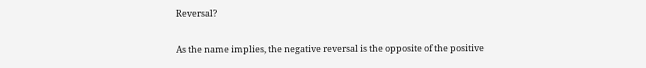Reversal?

As the name implies, the negative reversal is the opposite of the positive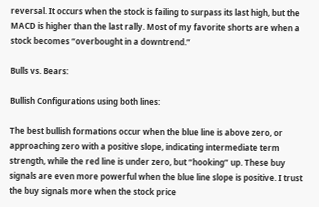reversal. It occurs when the stock is failing to surpass its last high, but the MACD is higher than the last rally. Most of my favorite shorts are when a stock becomes “overbought in a downtrend.”

Bulls vs. Bears:

Bullish Configurations using both lines:

The best bullish formations occur when the blue line is above zero, or approaching zero with a positive slope, indicating intermediate term strength, while the red line is under zero, but “hooking” up. These buy signals are even more powerful when the blue line slope is positive. I trust the buy signals more when the stock price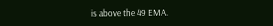is above the 49 EMA.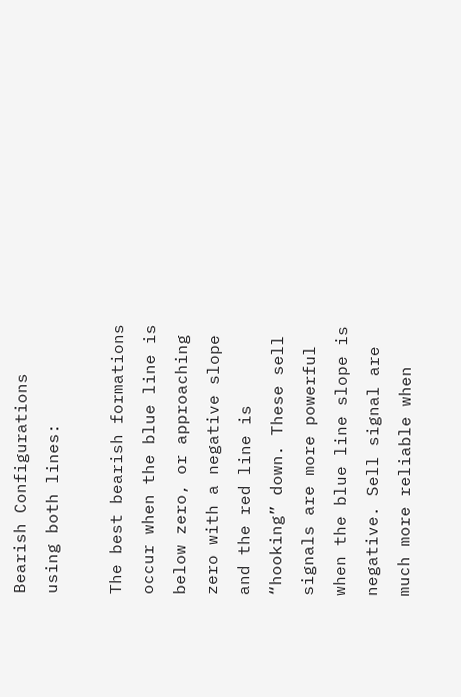Bearish Configurations using both lines:

The best bearish formations occur when the blue line is below zero, or approaching zero with a negative slope and the red line is “hooking” down. These sell signals are more powerful when the blue line slope is negative. Sell signal are much more reliable when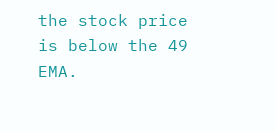the stock price is below the 49 EMA.